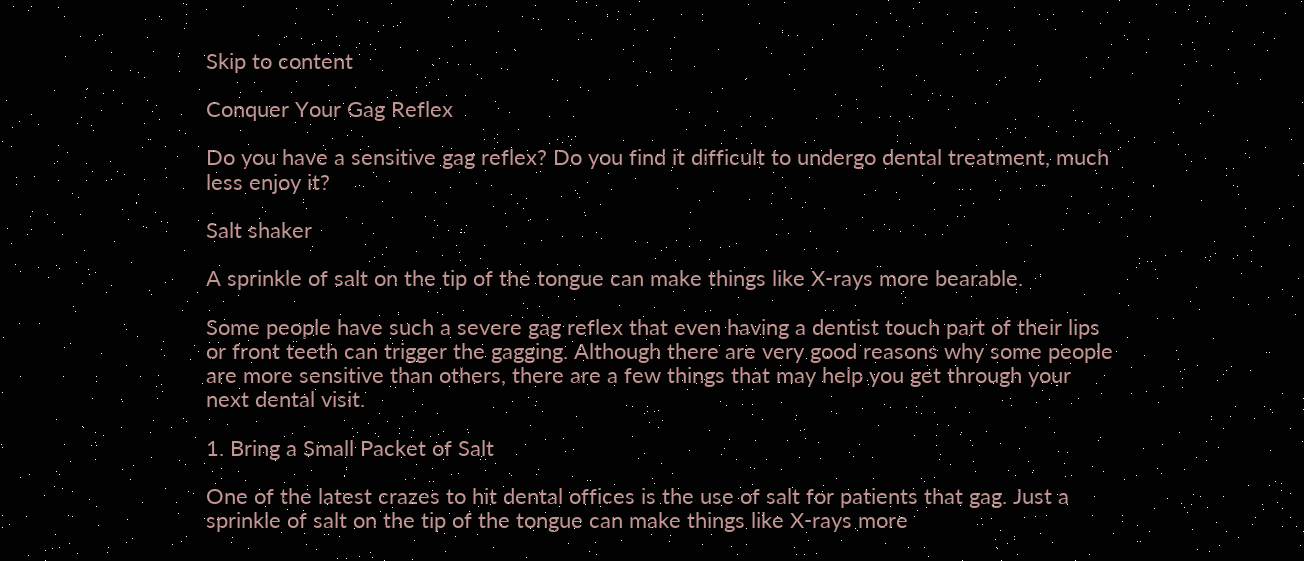Skip to content

Conquer Your Gag Reflex

Do you have a sensitive gag reflex? Do you find it difficult to undergo dental treatment, much less enjoy it?

Salt shaker

A sprinkle of salt on the tip of the tongue can make things like X-rays more bearable.

Some people have such a severe gag reflex that even having a dentist touch part of their lips or front teeth can trigger the gagging. Although there are very good reasons why some people are more sensitive than others, there are a few things that may help you get through your next dental visit.

1. Bring a Small Packet of Salt

One of the latest crazes to hit dental offices is the use of salt for patients that gag. Just a sprinkle of salt on the tip of the tongue can make things like X-rays more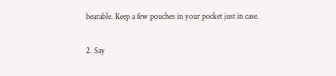bearable. Keep a few pouches in your pocket just in case.

2. Say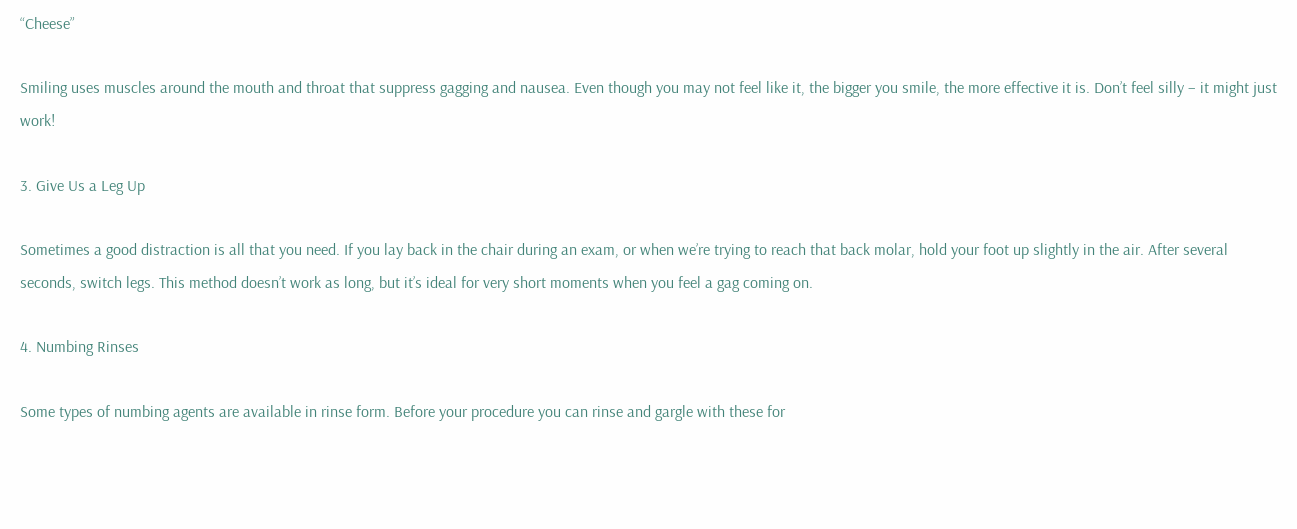“Cheese”

Smiling uses muscles around the mouth and throat that suppress gagging and nausea. Even though you may not feel like it, the bigger you smile, the more effective it is. Don’t feel silly – it might just work!

3. Give Us a Leg Up

Sometimes a good distraction is all that you need. If you lay back in the chair during an exam, or when we’re trying to reach that back molar, hold your foot up slightly in the air. After several seconds, switch legs. This method doesn’t work as long, but it’s ideal for very short moments when you feel a gag coming on.

4. Numbing Rinses

Some types of numbing agents are available in rinse form. Before your procedure you can rinse and gargle with these for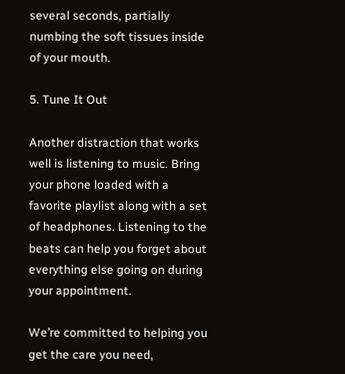several seconds, partially numbing the soft tissues inside of your mouth.

5. Tune It Out

Another distraction that works well is listening to music. Bring your phone loaded with a favorite playlist along with a set of headphones. Listening to the beats can help you forget about everything else going on during your appointment.

We’re committed to helping you get the care you need,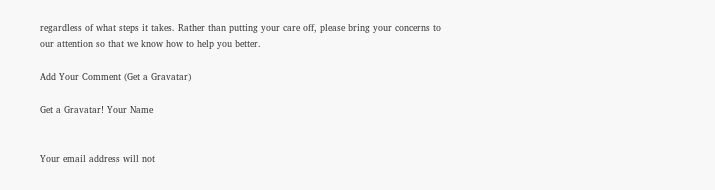regardless of what steps it takes. Rather than putting your care off, please bring your concerns to our attention so that we know how to help you better.

Add Your Comment (Get a Gravatar)

Get a Gravatar! Your Name


Your email address will not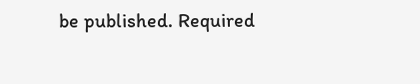be published. Required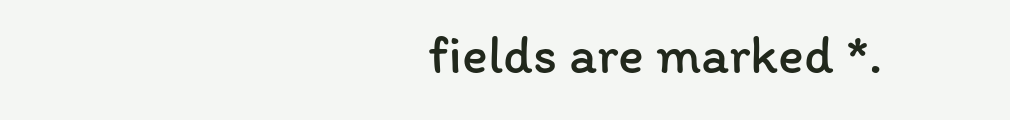fields are marked *.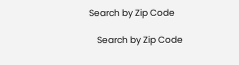Search by Zip Code

    Search by Zip Code